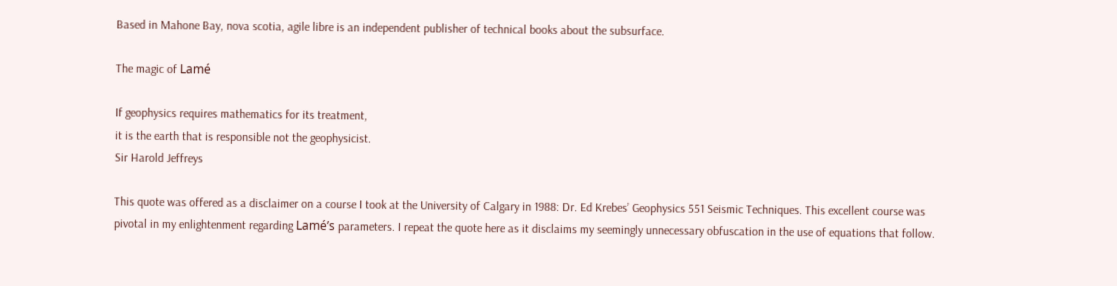Based in Mahone Bay, nova scotia, agile libre is an independent publisher of technical books about the subsurface.

The magic of Lamé

If geophysics requires mathematics for its treatment,
it is the earth that is responsible not the geophysicist.
Sir Harold Jeffreys

This quote was offered as a disclaimer on a course I took at the University of Calgary in 1988: Dr. Ed Krebes’ Geophysics 551 Seismic Techniques. This excellent course was pivotal in my enlightenment regarding Lamé’s parameters. I repeat the quote here as it disclaims my seemingly unnecessary obfuscation in the use of equations that follow.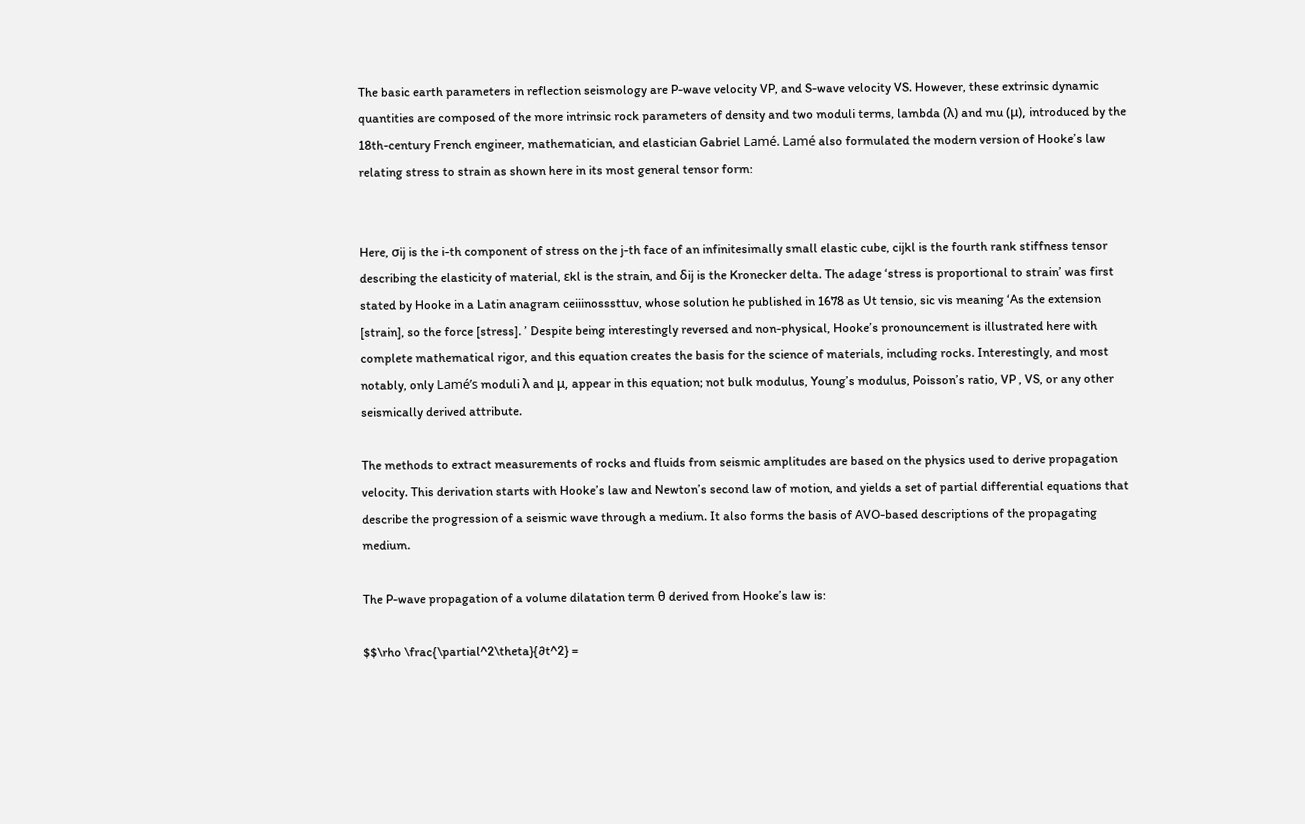The basic earth parameters in reflection seismology are P-wave velocity VP, and S-wave velocity VS. However, these extrinsic dynamic quantities are composed of the more intrinsic rock parameters of density and two moduli terms, lambda (λ) and mu (μ), introduced by the 18th-century French engineer, mathematician, and elastician Gabriel Lamé. Lamé also formulated the modern version of Hooke’s law relating stress to strain as shown here in its most general tensor form:


Here, σij is the i-th component of stress on the j-th face of an infinitesimally small elastic cube, cijkl is the fourth rank stiffness tensor describing the elasticity of material, εkl is the strain, and δij is the Kronecker delta. The adage ‘stress is proportional to strain’ was first stated by Hooke in a Latin anagram ceiiinosssttuv, whose solution he published in 1678 as Ut tensio, sic vis meaning ‘As the extension [strain], so the force [stress]. ’ Despite being interestingly reversed and non-physical, Hooke’s pronouncement is illustrated here with complete mathematical rigor, and this equation creates the basis for the science of materials, including rocks. Interestingly, and most notably, only Lamé’s moduli λ and μ, appear in this equation; not bulk modulus, Young’s modulus, Poisson’s ratio, VP , VS, or any other seismically derived attribute.

The methods to extract measurements of rocks and fluids from seismic amplitudes are based on the physics used to derive propagation velocity. This derivation starts with Hooke’s law and Newton’s second law of motion, and yields a set of partial differential equations that describe the progression of a seismic wave through a medium. It also forms the basis of AVO-based descriptions of the propagating medium.

The P-wave propagation of a volume dilatation term θ derived from Hooke’s law is:

$$\rho \frac{\partial^2\theta}{∂t^2} =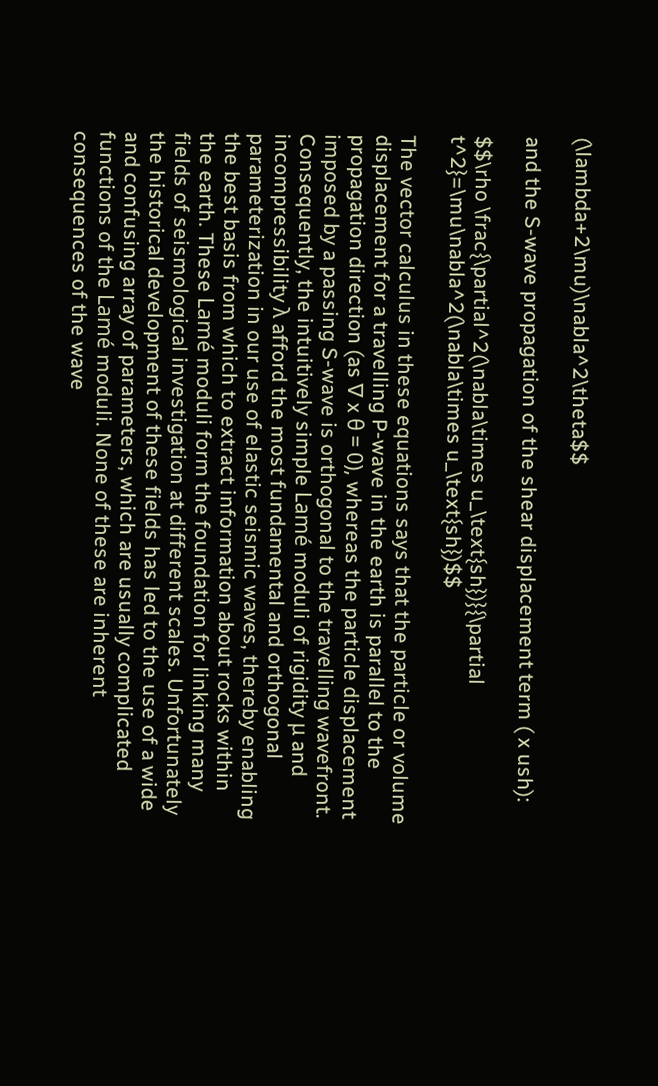(\lambda+2\mu)\nabla^2\theta$$

and the S-wave propagation of the shear displacement term ( x ush):

$$\rho \frac{\partial^2(\nabla\times u_\text{sh})}{\partial t^2}=\mu\nabla^2(\nabla\times u_\text{sh})$$

The vector calculus in these equations says that the particle or volume displacement for a travelling P-wave in the earth is parallel to the propagation direction (as ∇ x θ = 0), whereas the particle displacement imposed by a passing S-wave is orthogonal to the travelling wavefront. Consequently, the intuitively simple Lamé moduli of rigidity μ and incompressibility λ afford the most fundamental and orthogonal parameterization in our use of elastic seismic waves, thereby enabling the best basis from which to extract information about rocks within the earth. These Lamé moduli form the foundation for linking many fields of seismological investigation at different scales. Unfortunately the historical development of these fields has led to the use of a wide and confusing array of parameters, which are usually complicated functions of the Lamé moduli. None of these are inherent consequences of the wave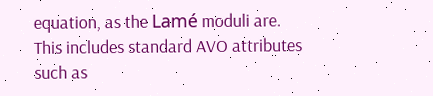equation, as the Lamé moduli are. This includes standard AVO attributes such as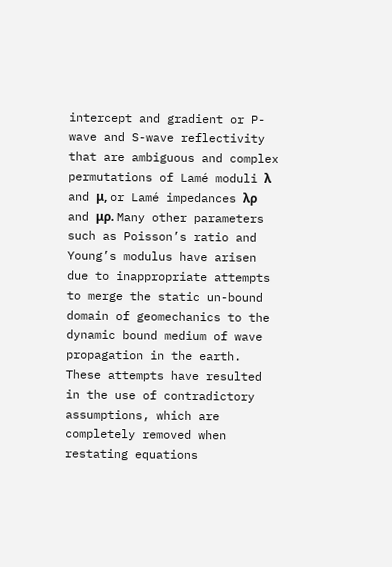intercept and gradient or P-wave and S-wave reflectivity that are ambiguous and complex permutations of Lamé moduli λ and μ, or Lamé impedances λρ and μρ. Many other parameters such as Poisson’s ratio and Young’s modulus have arisen due to inappropriate attempts to merge the static un-bound domain of geomechanics to the dynamic bound medium of wave propagation in the earth. These attempts have resulted in the use of contradictory assumptions, which are completely removed when restating equations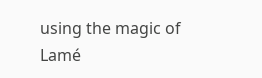using the magic of Lamé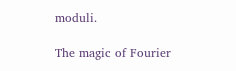moduli.

The magic of Fourier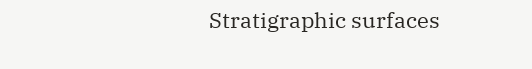Stratigraphic surfaces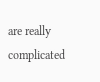are really complicated